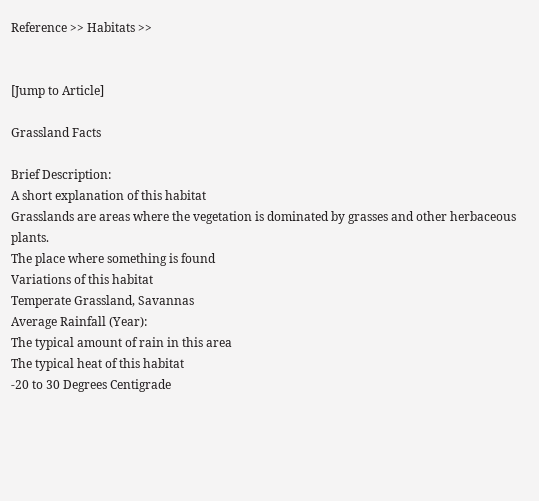Reference >> Habitats >>


[Jump to Article]

Grassland Facts

Brief Description:
A short explanation of this habitat
Grasslands are areas where the vegetation is dominated by grasses and other herbaceous plants.
The place where something is found
Variations of this habitat
Temperate Grassland, Savannas
Average Rainfall (Year):
The typical amount of rain in this area
The typical heat of this habitat
-20 to 30 Degrees Centigrade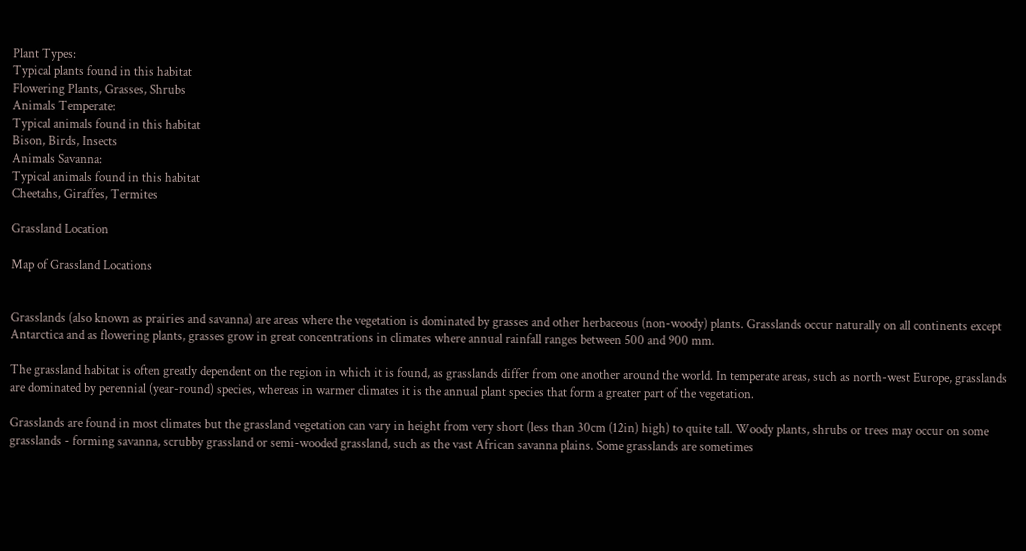Plant Types:
Typical plants found in this habitat
Flowering Plants, Grasses, Shrubs
Animals Temperate:
Typical animals found in this habitat
Bison, Birds, Insects
Animals Savanna:
Typical animals found in this habitat
Cheetahs, Giraffes, Termites

Grassland Location

Map of Grassland Locations


Grasslands (also known as prairies and savanna) are areas where the vegetation is dominated by grasses and other herbaceous (non-woody) plants. Grasslands occur naturally on all continents except Antarctica and as flowering plants, grasses grow in great concentrations in climates where annual rainfall ranges between 500 and 900 mm.

The grassland habitat is often greatly dependent on the region in which it is found, as grasslands differ from one another around the world. In temperate areas, such as north-west Europe, grasslands are dominated by perennial (year-round) species, whereas in warmer climates it is the annual plant species that form a greater part of the vegetation.

Grasslands are found in most climates but the grassland vegetation can vary in height from very short (less than 30cm (12in) high) to quite tall. Woody plants, shrubs or trees may occur on some grasslands - forming savanna, scrubby grassland or semi-wooded grassland, such as the vast African savanna plains. Some grasslands are sometimes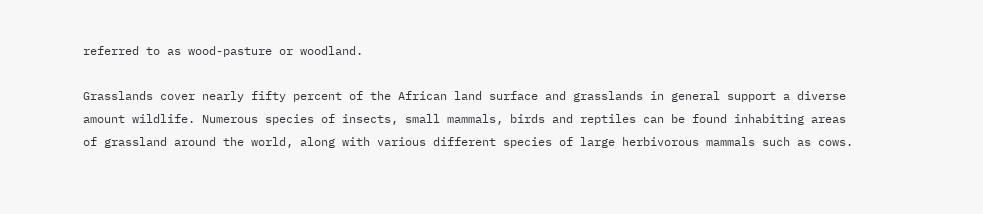referred to as wood-pasture or woodland.

Grasslands cover nearly fifty percent of the African land surface and grasslands in general support a diverse amount wildlife. Numerous species of insects, small mammals, birds and reptiles can be found inhabiting areas of grassland around the world, along with various different species of large herbivorous mammals such as cows.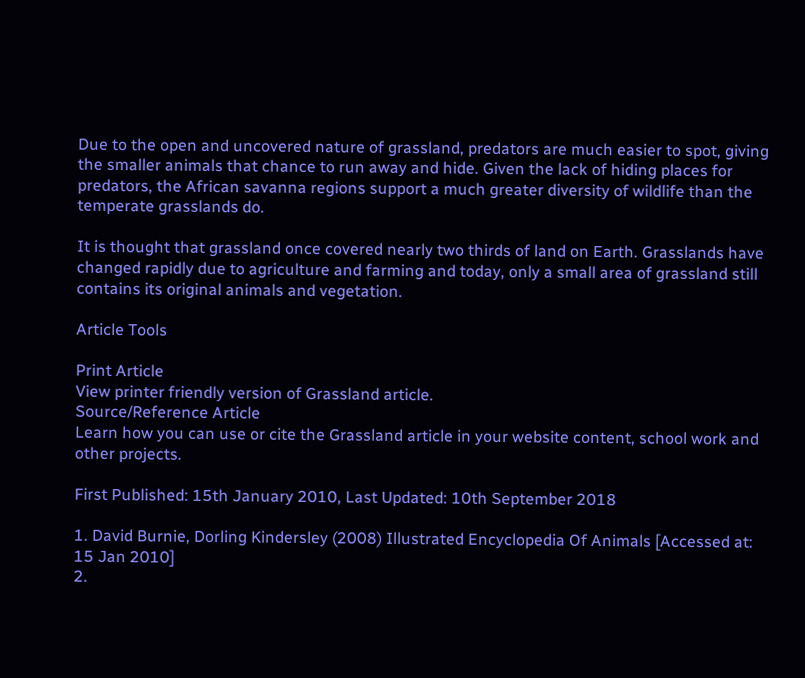Due to the open and uncovered nature of grassland, predators are much easier to spot, giving the smaller animals that chance to run away and hide. Given the lack of hiding places for predators, the African savanna regions support a much greater diversity of wildlife than the temperate grasslands do.

It is thought that grassland once covered nearly two thirds of land on Earth. Grasslands have changed rapidly due to agriculture and farming and today, only a small area of grassland still contains its original animals and vegetation.

Article Tools

Print Article
View printer friendly version of Grassland article.
Source/Reference Article
Learn how you can use or cite the Grassland article in your website content, school work and other projects.

First Published: 15th January 2010, Last Updated: 10th September 2018

1. David Burnie, Dorling Kindersley (2008) Illustrated Encyclopedia Of Animals [Accessed at: 15 Jan 2010]
2.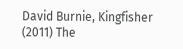David Burnie, Kingfisher (2011) The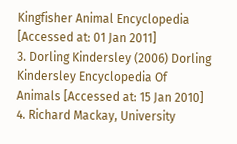Kingfisher Animal Encyclopedia [Accessed at: 01 Jan 2011]
3. Dorling Kindersley (2006) Dorling Kindersley Encyclopedia Of Animals [Accessed at: 15 Jan 2010]
4. Richard Mackay, University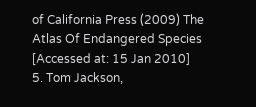of California Press (2009) The Atlas Of Endangered Species [Accessed at: 15 Jan 2010]
5. Tom Jackson,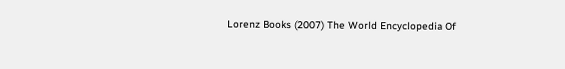Lorenz Books (2007) The World Encyclopedia Of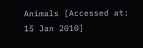Animals [Accessed at: 15 Jan 2010]